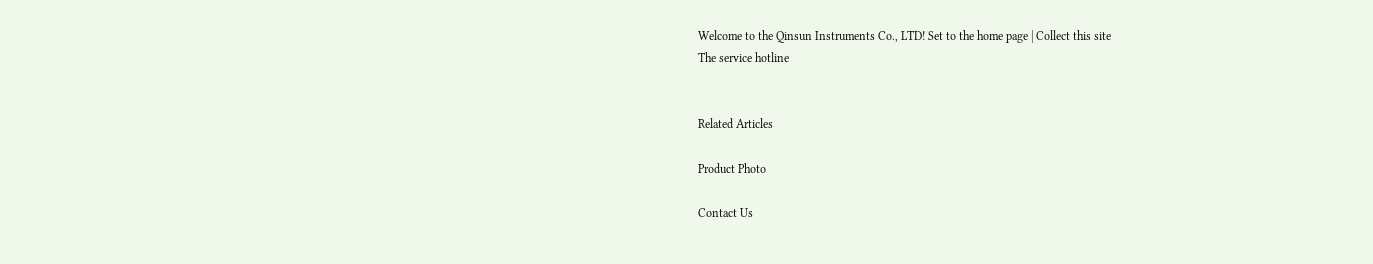Welcome to the Qinsun Instruments Co., LTD! Set to the home page | Collect this site
The service hotline


Related Articles

Product Photo

Contact Us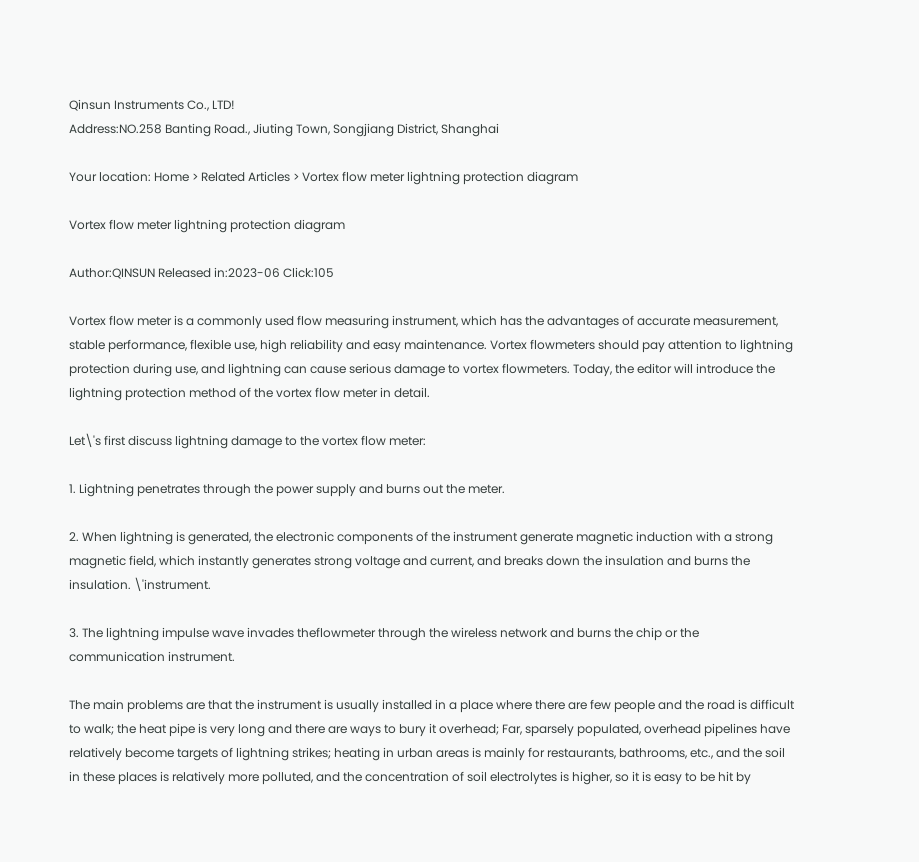Qinsun Instruments Co., LTD!
Address:NO.258 Banting Road., Jiuting Town, Songjiang District, Shanghai

Your location: Home > Related Articles > Vortex flow meter lightning protection diagram

Vortex flow meter lightning protection diagram

Author:QINSUN Released in:2023-06 Click:105

Vortex flow meter is a commonly used flow measuring instrument, which has the advantages of accurate measurement, stable performance, flexible use, high reliability and easy maintenance. Vortex flowmeters should pay attention to lightning protection during use, and lightning can cause serious damage to vortex flowmeters. Today, the editor will introduce the lightning protection method of the vortex flow meter in detail.

Let\'s first discuss lightning damage to the vortex flow meter:

1. Lightning penetrates through the power supply and burns out the meter.

2. When lightning is generated, the electronic components of the instrument generate magnetic induction with a strong magnetic field, which instantly generates strong voltage and current, and breaks down the insulation and burns the insulation. \'instrument.

3. The lightning impulse wave invades theflowmeter through the wireless network and burns the chip or the communication instrument.

The main problems are that the instrument is usually installed in a place where there are few people and the road is difficult to walk; the heat pipe is very long and there are ways to bury it overhead; Far, sparsely populated, overhead pipelines have relatively become targets of lightning strikes; heating in urban areas is mainly for restaurants, bathrooms, etc., and the soil in these places is relatively more polluted, and the concentration of soil electrolytes is higher, so it is easy to be hit by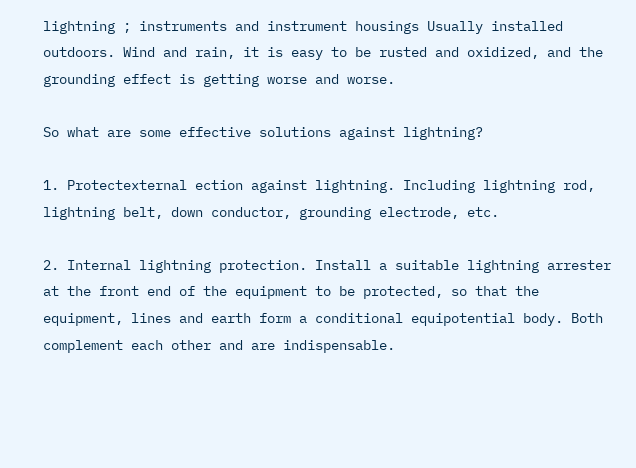lightning ; instruments and instrument housings Usually installed outdoors. Wind and rain, it is easy to be rusted and oxidized, and the grounding effect is getting worse and worse.

So what are some effective solutions against lightning?

1. Protectexternal ection against lightning. Including lightning rod, lightning belt, down conductor, grounding electrode, etc.

2. Internal lightning protection. Install a suitable lightning arrester at the front end of the equipment to be protected, so that the equipment, lines and earth form a conditional equipotential body. Both complement each other and are indispensable.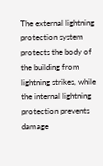The external lightning protection system protects the body of the building from lightning strikes, while the internal lightning protection prevents damage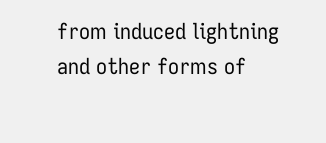from induced lightning and other forms of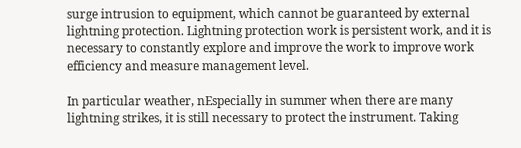surge intrusion to equipment, which cannot be guaranteed by external lightning protection. Lightning protection work is persistent work, and it is necessary to constantly explore and improve the work to improve work efficiency and measure management level.

In particular weather, nEspecially in summer when there are many lightning strikes, it is still necessary to protect the instrument. Taking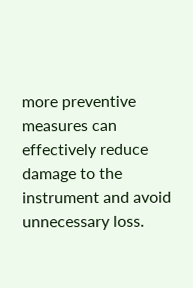more preventive measures can effectively reduce damage to the instrument and avoid unnecessary loss.